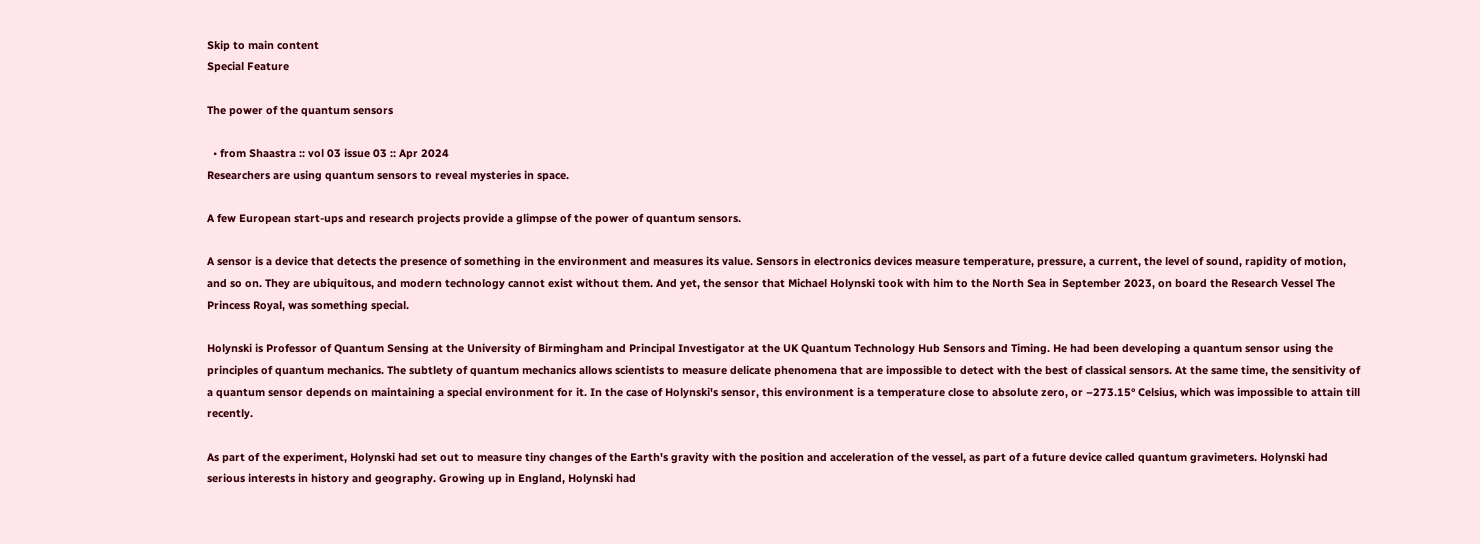Skip to main content
Special Feature

The power of the quantum sensors

  • from Shaastra :: vol 03 issue 03 :: Apr 2024
Researchers are using quantum sensors to reveal mysteries in space.

A few European start-ups and research projects provide a glimpse of the power of quantum sensors.

A sensor is a device that detects the presence of something in the environment and measures its value. Sensors in electronics devices measure temperature, pressure, a current, the level of sound, rapidity of motion, and so on. They are ubiquitous, and modern technology cannot exist without them. And yet, the sensor that Michael Holynski took with him to the North Sea in September 2023, on board the Research Vessel The Princess Royal, was something special.

Holynski is Professor of Quantum Sensing at the University of Birmingham and Principal Investigator at the UK Quantum Technology Hub Sensors and Timing. He had been developing a quantum sensor using the principles of quantum mechanics. The subtlety of quantum mechanics allows scientists to measure delicate phenomena that are impossible to detect with the best of classical sensors. At the same time, the sensitivity of a quantum sensor depends on maintaining a special environment for it. In the case of Holynski's sensor, this environment is a temperature close to absolute zero, or –273.15° Celsius, which was impossible to attain till recently.

As part of the experiment, Holynski had set out to measure tiny changes of the Earth's gravity with the position and acceleration of the vessel, as part of a future device called quantum gravimeters. Holynski had serious interests in history and geography. Growing up in England, Holynski had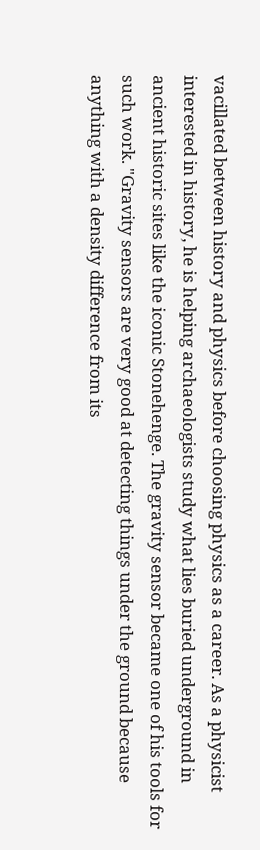vacillated between history and physics before choosing physics as a career. As a physicist interested in history, he is helping archaeologists study what lies buried underground in ancient historic sites like the iconic Stonehenge. The gravity sensor became one of his tools for such work. "Gravity sensors are very good at detecting things under the ground because anything with a density difference from its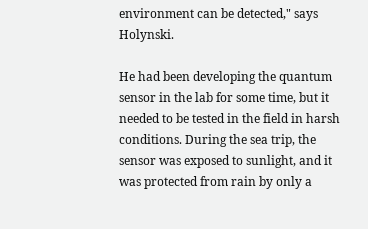environment can be detected," says Holynski.

He had been developing the quantum sensor in the lab for some time, but it needed to be tested in the field in harsh conditions. During the sea trip, the sensor was exposed to sunlight, and it was protected from rain by only a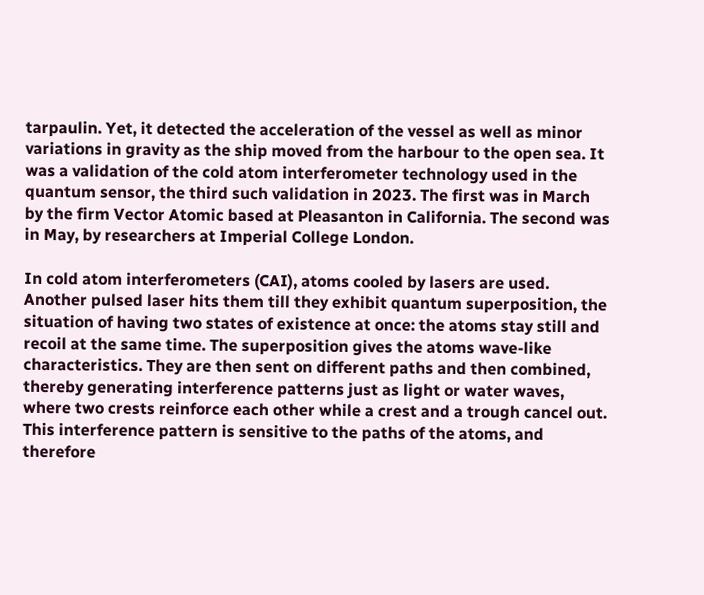tarpaulin. Yet, it detected the acceleration of the vessel as well as minor variations in gravity as the ship moved from the harbour to the open sea. It was a validation of the cold atom interferometer technology used in the quantum sensor, the third such validation in 2023. The first was in March by the firm Vector Atomic based at Pleasanton in California. The second was in May, by researchers at Imperial College London.

In cold atom interferometers (CAI), atoms cooled by lasers are used. Another pulsed laser hits them till they exhibit quantum superposition, the situation of having two states of existence at once: the atoms stay still and recoil at the same time. The superposition gives the atoms wave-like characteristics. They are then sent on different paths and then combined, thereby generating interference patterns just as light or water waves, where two crests reinforce each other while a crest and a trough cancel out. This interference pattern is sensitive to the paths of the atoms, and therefore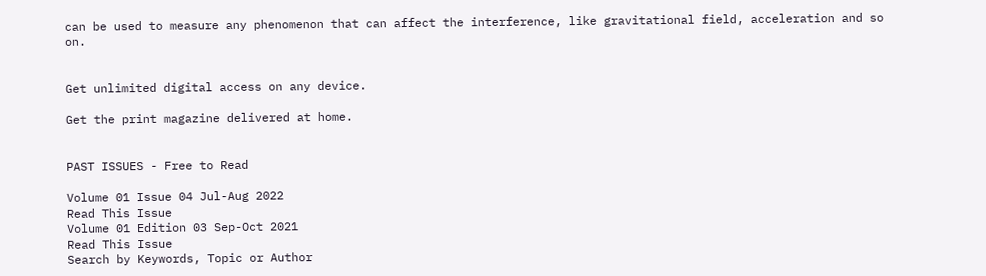can be used to measure any phenomenon that can affect the interference, like gravitational field, acceleration and so on.


Get unlimited digital access on any device.

Get the print magazine delivered at home.


PAST ISSUES - Free to Read

Volume 01 Issue 04 Jul-Aug 2022
Read This Issue
Volume 01 Edition 03 Sep-Oct 2021
Read This Issue
Search by Keywords, Topic or Author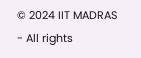© 2024 IIT MADRAS - All rights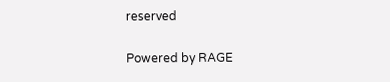reserved

Powered by RAGE